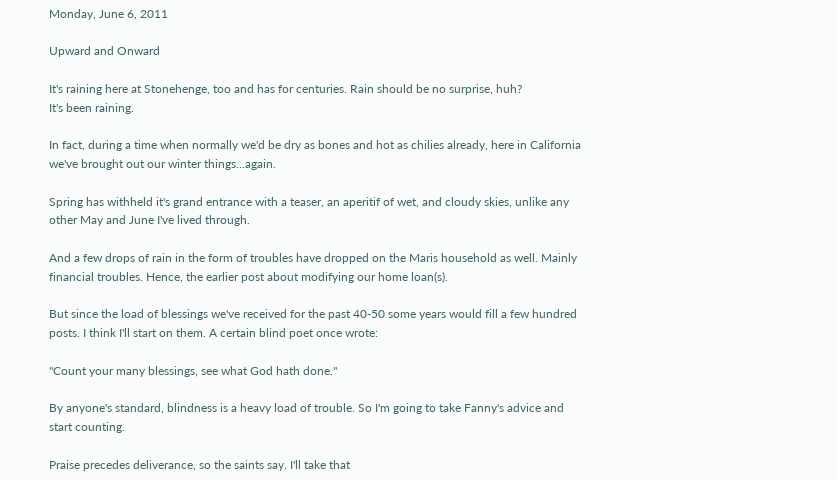Monday, June 6, 2011

Upward and Onward

It's raining here at Stonehenge, too and has for centuries. Rain should be no surprise, huh?
It's been raining.

In fact, during a time when normally we'd be dry as bones and hot as chilies already, here in California we've brought out our winter things...again.

Spring has withheld it's grand entrance with a teaser, an aperitif of wet, and cloudy skies, unlike any other May and June I've lived through.

And a few drops of rain in the form of troubles have dropped on the Maris household as well. Mainly financial troubles. Hence, the earlier post about modifying our home loan(s).

But since the load of blessings we've received for the past 40-50 some years would fill a few hundred posts. I think I'll start on them. A certain blind poet once wrote:

"Count your many blessings, see what God hath done."

By anyone's standard, blindness is a heavy load of trouble. So I'm going to take Fanny's advice and start counting.

Praise precedes deliverance, so the saints say. I'll take that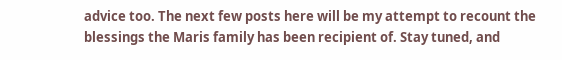advice too. The next few posts here will be my attempt to recount the blessings the Maris family has been recipient of. Stay tuned, and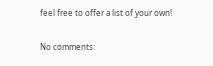feel free to offer a list of your own!

No comments: